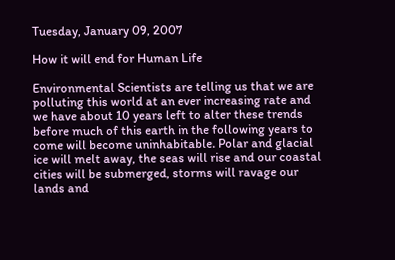Tuesday, January 09, 2007

How it will end for Human Life

Environmental Scientists are telling us that we are polluting this world at an ever increasing rate and we have about 10 years left to alter these trends before much of this earth in the following years to come will become uninhabitable. Polar and glacial ice will melt away, the seas will rise and our coastal cities will be submerged, storms will ravage our lands and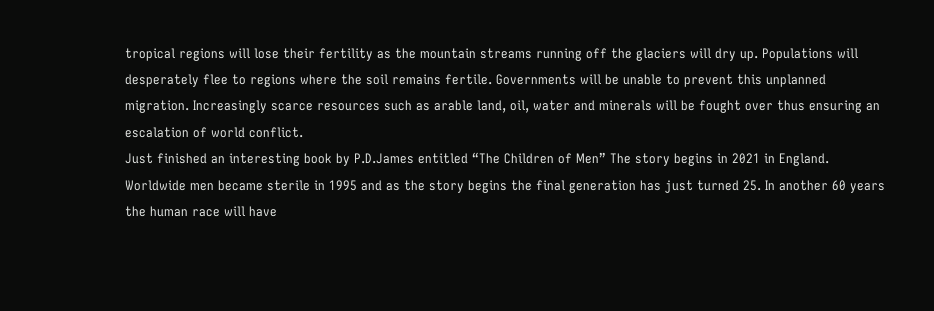tropical regions will lose their fertility as the mountain streams running off the glaciers will dry up. Populations will desperately flee to regions where the soil remains fertile. Governments will be unable to prevent this unplanned migration. Increasingly scarce resources such as arable land, oil, water and minerals will be fought over thus ensuring an escalation of world conflict.
Just finished an interesting book by P.D.James entitled “The Children of Men” The story begins in 2021 in England. Worldwide men became sterile in 1995 and as the story begins the final generation has just turned 25. In another 60 years the human race will have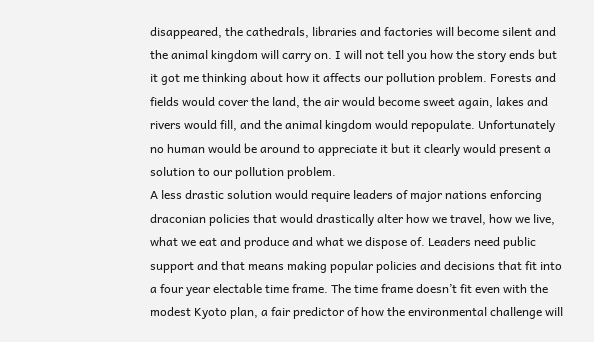disappeared, the cathedrals, libraries and factories will become silent and the animal kingdom will carry on. I will not tell you how the story ends but it got me thinking about how it affects our pollution problem. Forests and fields would cover the land, the air would become sweet again, lakes and rivers would fill, and the animal kingdom would repopulate. Unfortunately no human would be around to appreciate it but it clearly would present a solution to our pollution problem.
A less drastic solution would require leaders of major nations enforcing draconian policies that would drastically alter how we travel, how we live, what we eat and produce and what we dispose of. Leaders need public support and that means making popular policies and decisions that fit into a four year electable time frame. The time frame doesn’t fit even with the modest Kyoto plan, a fair predictor of how the environmental challenge will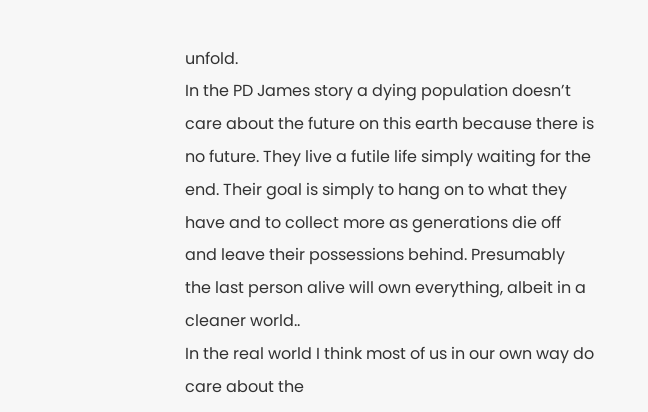unfold.
In the PD James story a dying population doesn’t care about the future on this earth because there is no future. They live a futile life simply waiting for the end. Their goal is simply to hang on to what they have and to collect more as generations die off and leave their possessions behind. Presumably the last person alive will own everything, albeit in a cleaner world..
In the real world I think most of us in our own way do care about the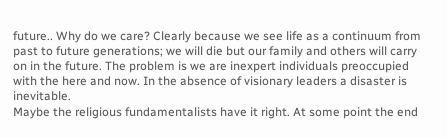future.. Why do we care? Clearly because we see life as a continuum from past to future generations; we will die but our family and others will carry on in the future. The problem is we are inexpert individuals preoccupied with the here and now. In the absence of visionary leaders a disaster is inevitable.
Maybe the religious fundamentalists have it right. At some point the end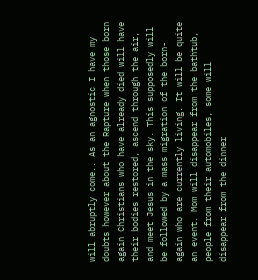will abruptly come.. As an agnostic I have my doubts however about the Rapture when those born again Christians who have already died will have their bodies restored, ascend through the air, and meet Jesus in the sky. This supposedly will be followed by a mass migration of the born-again who are currently living. It will be quite an event. Mom will disappear from the bathtub, people from their automobiles, some will disappear from the dinner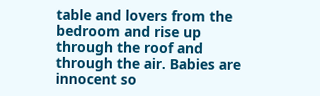table and lovers from the bedroom and rise up through the roof and through the air. Babies are innocent so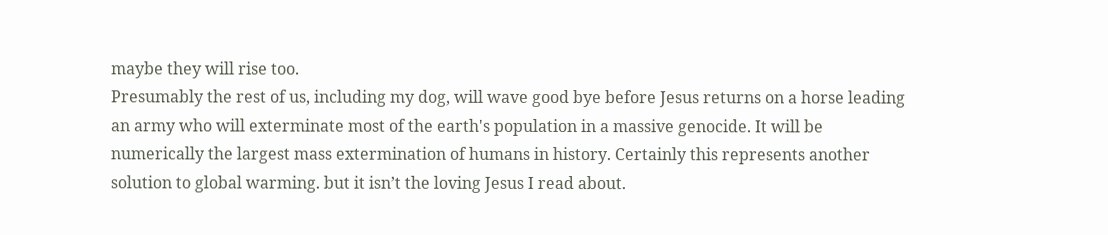maybe they will rise too.
Presumably the rest of us, including my dog, will wave good bye before Jesus returns on a horse leading an army who will exterminate most of the earth's population in a massive genocide. It will be numerically the largest mass extermination of humans in history. Certainly this represents another solution to global warming. but it isn’t the loving Jesus I read about.